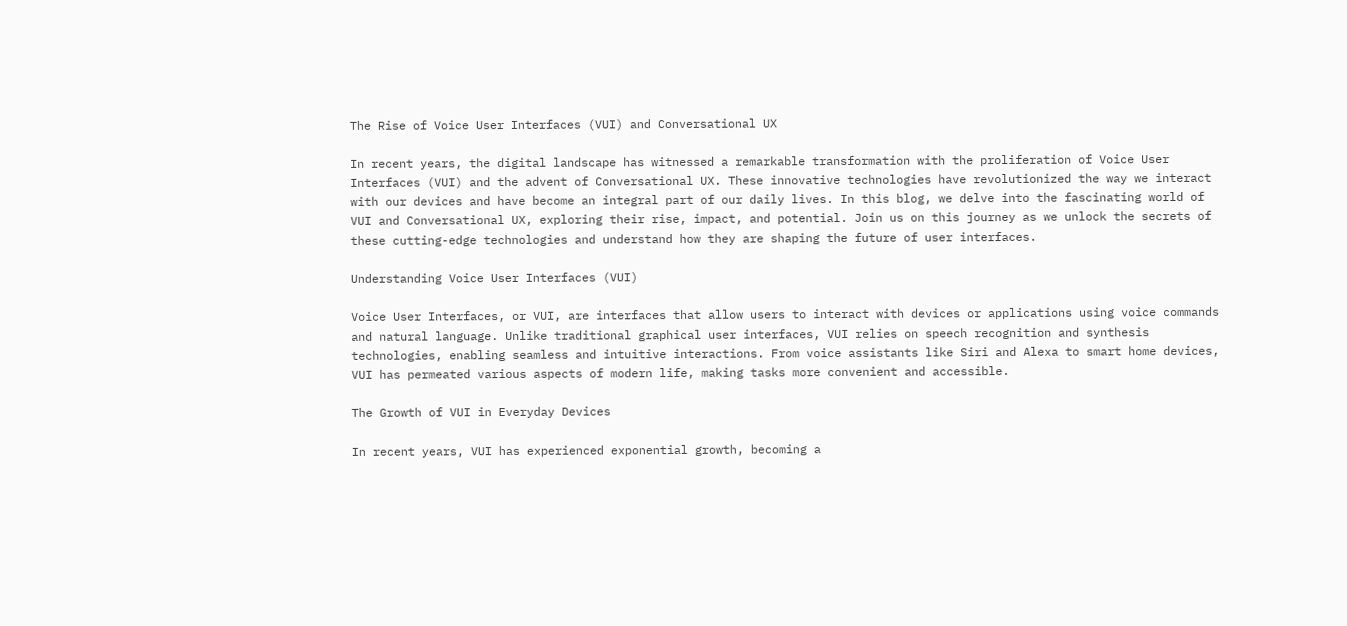The Rise of Voice User Interfaces (VUI) and Conversational UX

In recent years, the digital landscape has witnessed a remarkable transformation with the proliferation of Voice User Interfaces (VUI) and the advent of Conversational UX. These innovative technologies have revolutionized the way we interact with our devices and have become an integral part of our daily lives. In this blog, we delve into the fascinating world of VUI and Conversational UX, exploring their rise, impact, and potential. Join us on this journey as we unlock the secrets of these cutting-edge technologies and understand how they are shaping the future of user interfaces.

Understanding Voice User Interfaces (VUI)

Voice User Interfaces, or VUI, are interfaces that allow users to interact with devices or applications using voice commands and natural language. Unlike traditional graphical user interfaces, VUI relies on speech recognition and synthesis technologies, enabling seamless and intuitive interactions. From voice assistants like Siri and Alexa to smart home devices, VUI has permeated various aspects of modern life, making tasks more convenient and accessible.

The Growth of VUI in Everyday Devices

In recent years, VUI has experienced exponential growth, becoming a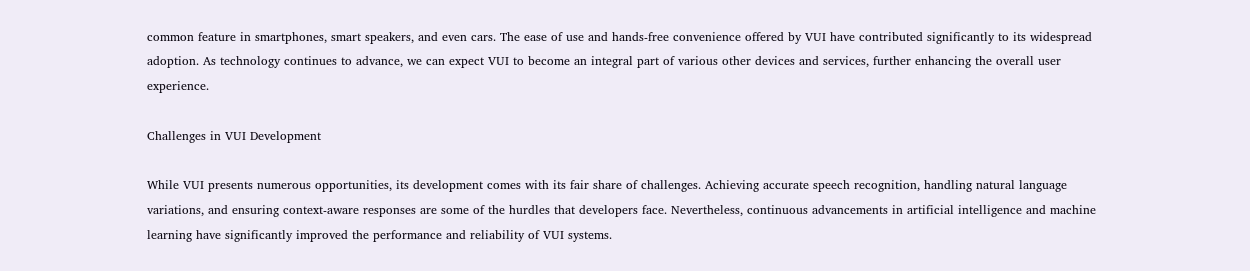common feature in smartphones, smart speakers, and even cars. The ease of use and hands-free convenience offered by VUI have contributed significantly to its widespread adoption. As technology continues to advance, we can expect VUI to become an integral part of various other devices and services, further enhancing the overall user experience.

Challenges in VUI Development

While VUI presents numerous opportunities, its development comes with its fair share of challenges. Achieving accurate speech recognition, handling natural language variations, and ensuring context-aware responses are some of the hurdles that developers face. Nevertheless, continuous advancements in artificial intelligence and machine learning have significantly improved the performance and reliability of VUI systems.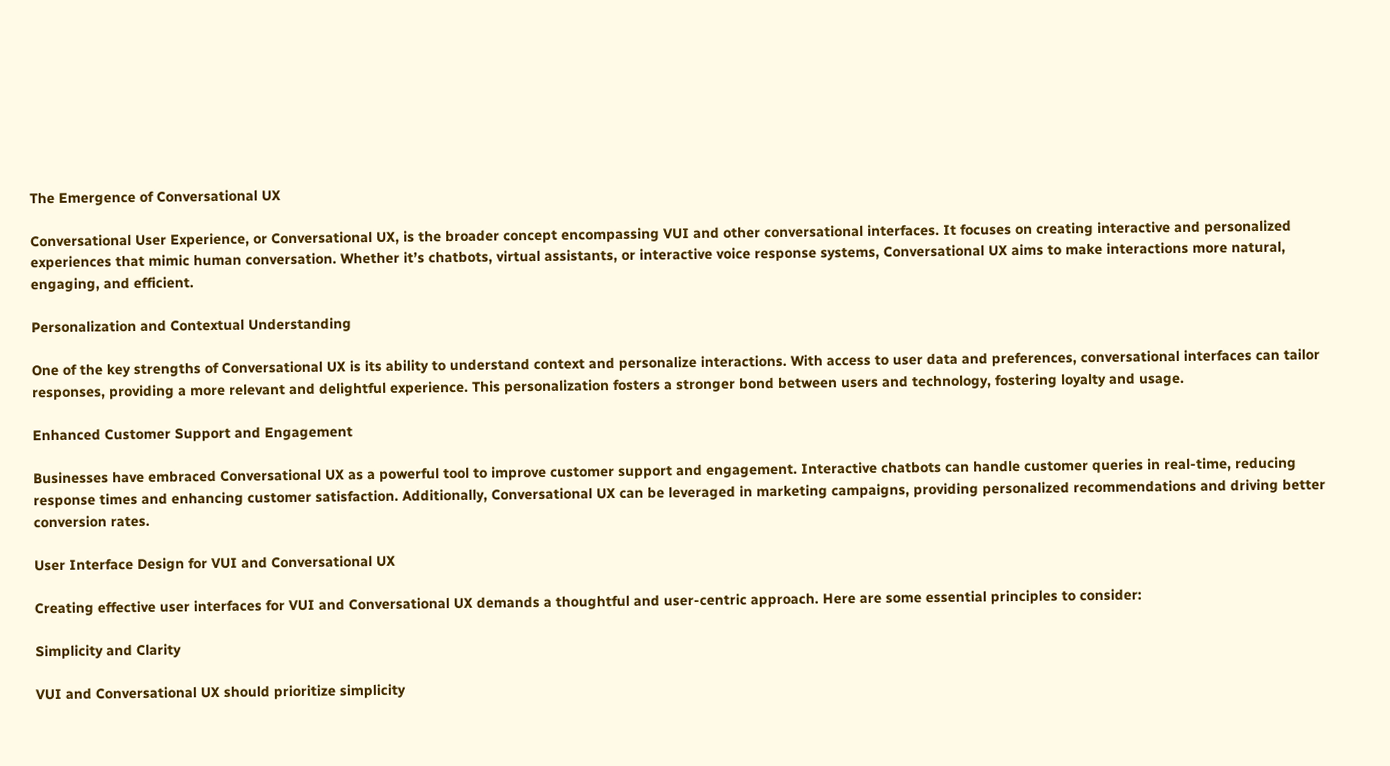The Emergence of Conversational UX

Conversational User Experience, or Conversational UX, is the broader concept encompassing VUI and other conversational interfaces. It focuses on creating interactive and personalized experiences that mimic human conversation. Whether it’s chatbots, virtual assistants, or interactive voice response systems, Conversational UX aims to make interactions more natural, engaging, and efficient.

Personalization and Contextual Understanding

One of the key strengths of Conversational UX is its ability to understand context and personalize interactions. With access to user data and preferences, conversational interfaces can tailor responses, providing a more relevant and delightful experience. This personalization fosters a stronger bond between users and technology, fostering loyalty and usage.

Enhanced Customer Support and Engagement

Businesses have embraced Conversational UX as a powerful tool to improve customer support and engagement. Interactive chatbots can handle customer queries in real-time, reducing response times and enhancing customer satisfaction. Additionally, Conversational UX can be leveraged in marketing campaigns, providing personalized recommendations and driving better conversion rates.

User Interface Design for VUI and Conversational UX

Creating effective user interfaces for VUI and Conversational UX demands a thoughtful and user-centric approach. Here are some essential principles to consider:

Simplicity and Clarity

VUI and Conversational UX should prioritize simplicity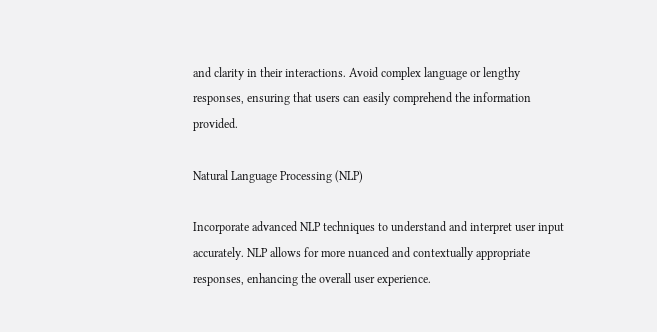and clarity in their interactions. Avoid complex language or lengthy responses, ensuring that users can easily comprehend the information provided.

Natural Language Processing (NLP)

Incorporate advanced NLP techniques to understand and interpret user input accurately. NLP allows for more nuanced and contextually appropriate responses, enhancing the overall user experience.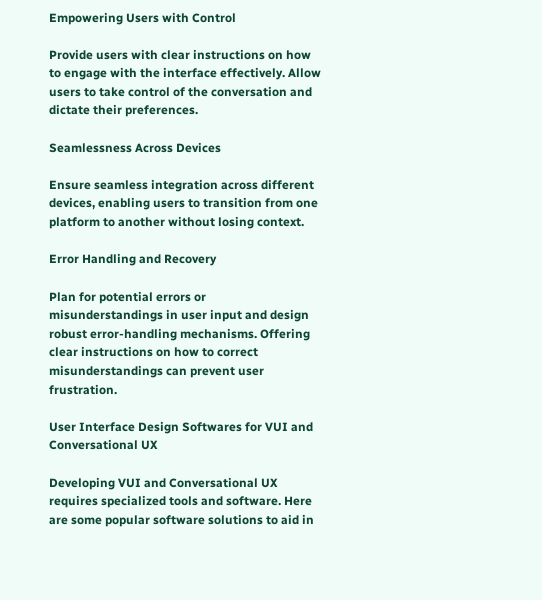Empowering Users with Control

Provide users with clear instructions on how to engage with the interface effectively. Allow users to take control of the conversation and dictate their preferences.

Seamlessness Across Devices

Ensure seamless integration across different devices, enabling users to transition from one platform to another without losing context.

Error Handling and Recovery

Plan for potential errors or misunderstandings in user input and design robust error-handling mechanisms. Offering clear instructions on how to correct misunderstandings can prevent user frustration.

User Interface Design Softwares for VUI and Conversational UX

Developing VUI and Conversational UX requires specialized tools and software. Here are some popular software solutions to aid in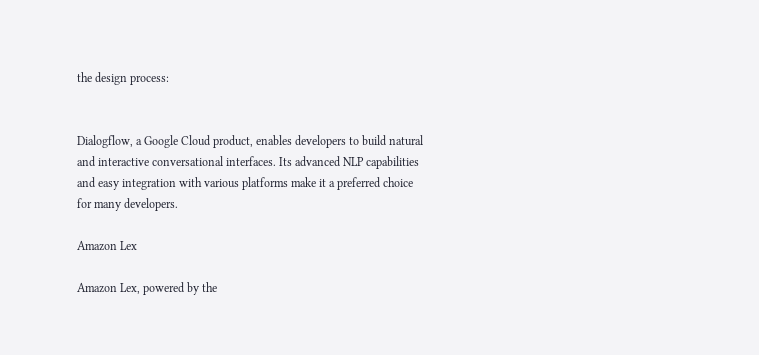the design process:


Dialogflow, a Google Cloud product, enables developers to build natural and interactive conversational interfaces. Its advanced NLP capabilities and easy integration with various platforms make it a preferred choice for many developers.

Amazon Lex

Amazon Lex, powered by the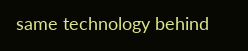same technology behind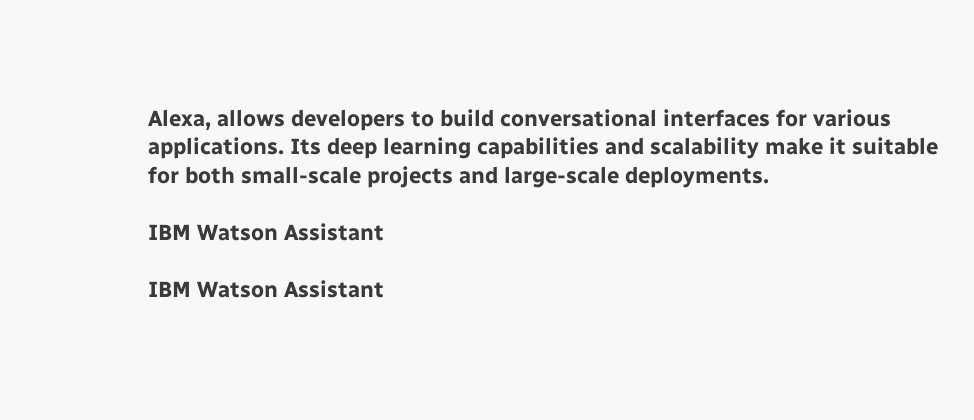Alexa, allows developers to build conversational interfaces for various applications. Its deep learning capabilities and scalability make it suitable for both small-scale projects and large-scale deployments.

IBM Watson Assistant

IBM Watson Assistant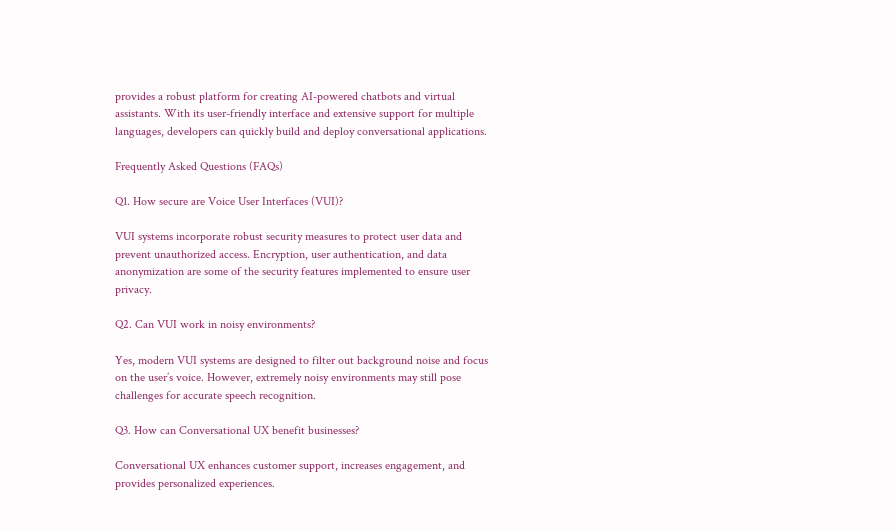provides a robust platform for creating AI-powered chatbots and virtual assistants. With its user-friendly interface and extensive support for multiple languages, developers can quickly build and deploy conversational applications.

Frequently Asked Questions (FAQs)

Q1. How secure are Voice User Interfaces (VUI)?

VUI systems incorporate robust security measures to protect user data and prevent unauthorized access. Encryption, user authentication, and data anonymization are some of the security features implemented to ensure user privacy.

Q2. Can VUI work in noisy environments?

Yes, modern VUI systems are designed to filter out background noise and focus on the user’s voice. However, extremely noisy environments may still pose challenges for accurate speech recognition.

Q3. How can Conversational UX benefit businesses?

Conversational UX enhances customer support, increases engagement, and provides personalized experiences.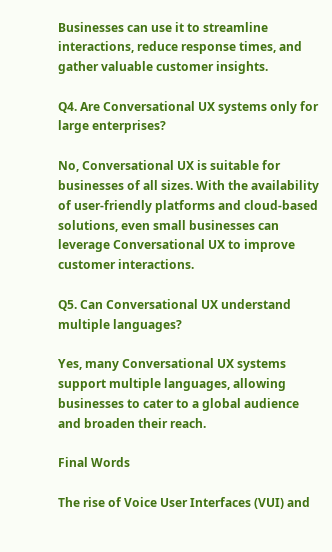Businesses can use it to streamline interactions, reduce response times, and gather valuable customer insights.

Q4. Are Conversational UX systems only for large enterprises?

No, Conversational UX is suitable for businesses of all sizes. With the availability of user-friendly platforms and cloud-based solutions, even small businesses can leverage Conversational UX to improve customer interactions.

Q5. Can Conversational UX understand multiple languages?

Yes, many Conversational UX systems support multiple languages, allowing businesses to cater to a global audience and broaden their reach.

Final Words

The rise of Voice User Interfaces (VUI) and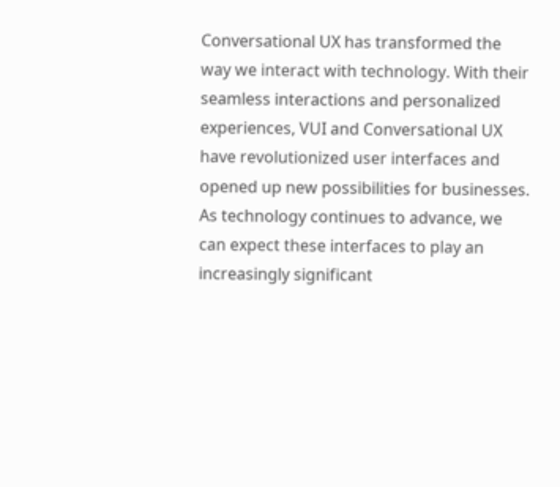Conversational UX has transformed the way we interact with technology. With their seamless interactions and personalized experiences, VUI and Conversational UX have revolutionized user interfaces and opened up new possibilities for businesses. As technology continues to advance, we can expect these interfaces to play an increasingly significant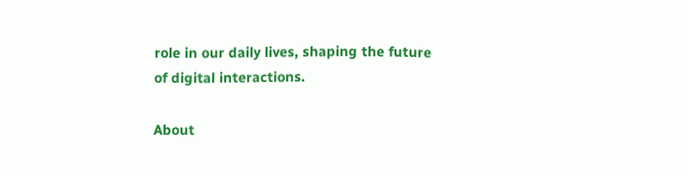role in our daily lives, shaping the future of digital interactions.

About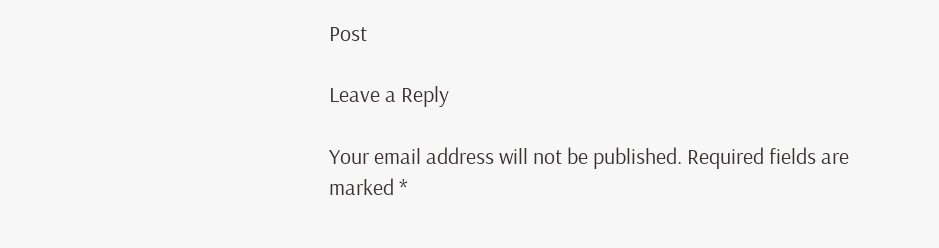Post

Leave a Reply

Your email address will not be published. Required fields are marked *